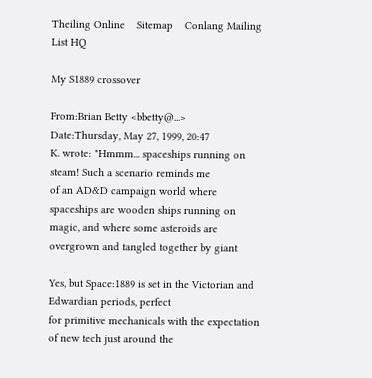Theiling Online    Sitemap    Conlang Mailing List HQ

My S1889 crossover

From:Brian Betty <bbetty@...>
Date:Thursday, May 27, 1999, 20:47
K. wrote: "Hmmm... spaceships running on steam! Such a scenario reminds me
of an AD&D campaign world where spaceships are wooden ships running on
magic, and where some asteroids are overgrown and tangled together by giant

Yes, but Space:1889 is set in the Victorian and Edwardian periods, perfect
for primitive mechanicals with the expectation of new tech just around the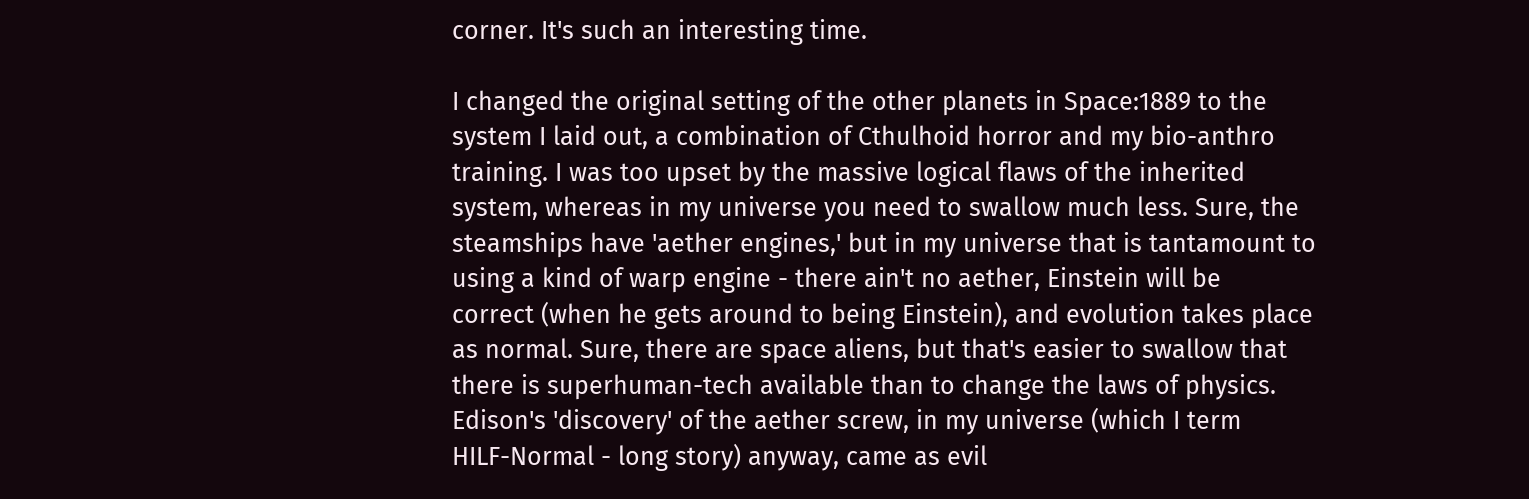corner. It's such an interesting time.

I changed the original setting of the other planets in Space:1889 to the
system I laid out, a combination of Cthulhoid horror and my bio-anthro
training. I was too upset by the massive logical flaws of the inherited
system, whereas in my universe you need to swallow much less. Sure, the
steamships have 'aether engines,' but in my universe that is tantamount to
using a kind of warp engine - there ain't no aether, Einstein will be
correct (when he gets around to being Einstein), and evolution takes place
as normal. Sure, there are space aliens, but that's easier to swallow that
there is superhuman-tech available than to change the laws of physics.
Edison's 'discovery' of the aether screw, in my universe (which I term
HILF-Normal - long story) anyway, came as evil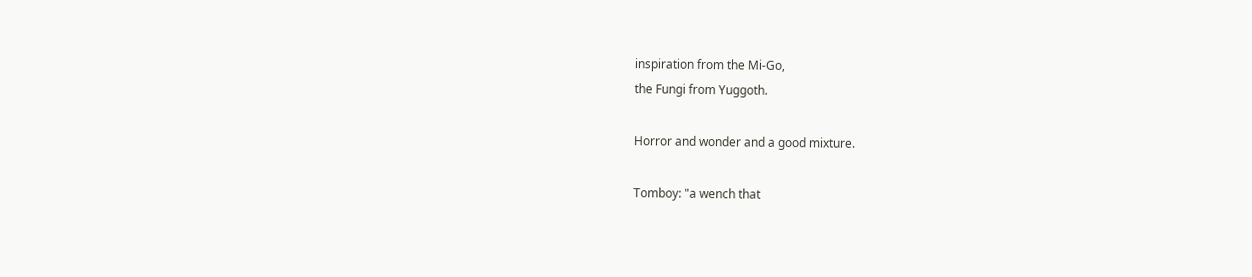inspiration from the Mi-Go,
the Fungi from Yuggoth.

Horror and wonder and a good mixture.

Tomboy: "a wench that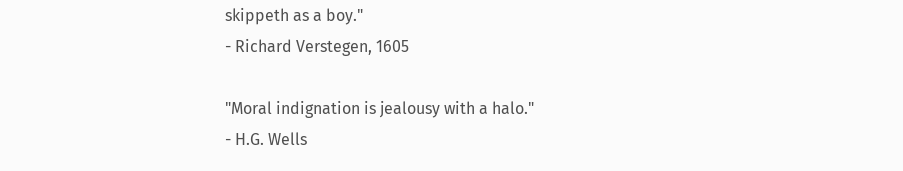skippeth as a boy."
- Richard Verstegen, 1605

"Moral indignation is jealousy with a halo."
- H.G. Wells